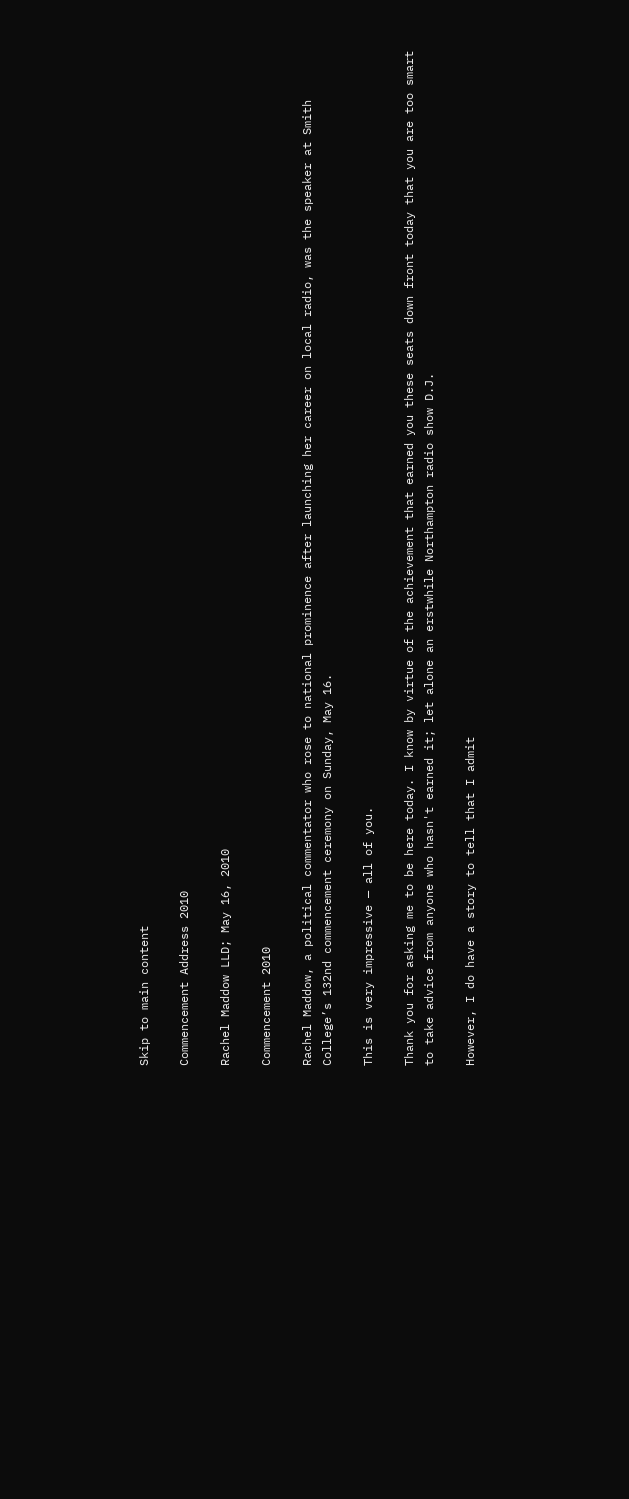Skip to main content

Commencement Address 2010

Rachel Maddow LLD; May 16, 2010

Commencement 2010

Rachel Maddow, a political commentator who rose to national prominence after launching her career on local radio, was the speaker at Smith College’s 132nd commencement ceremony on Sunday, May 16.

This is very impressive — all of you.

Thank you for asking me to be here today. I know by virtue of the achievement that earned you these seats down front today that you are too smart to take advice from anyone who hasn't earned it; let alone an erstwhile Northampton radio show D.J.

However, I do have a story to tell that I admit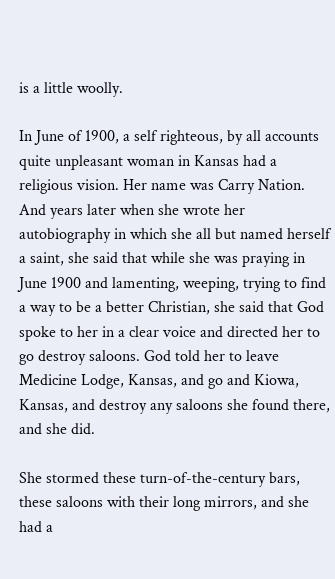is a little woolly.

In June of 1900, a self righteous, by all accounts quite unpleasant woman in Kansas had a religious vision. Her name was Carry Nation. And years later when she wrote her autobiography in which she all but named herself a saint, she said that while she was praying in June 1900 and lamenting, weeping, trying to find a way to be a better Christian, she said that God spoke to her in a clear voice and directed her to go destroy saloons. God told her to leave Medicine Lodge, Kansas, and go and Kiowa, Kansas, and destroy any saloons she found there, and she did.

She stormed these turn-of-the-century bars, these saloons with their long mirrors, and she had a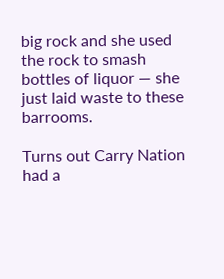big rock and she used the rock to smash bottles of liquor — she just laid waste to these barrooms.

Turns out Carry Nation had a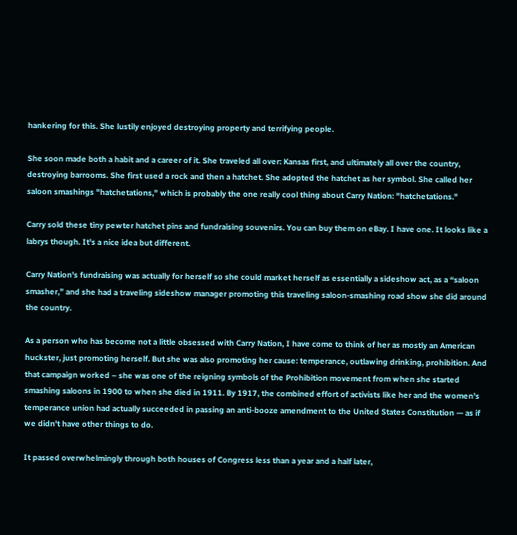hankering for this. She lustily enjoyed destroying property and terrifying people.

She soon made both a habit and a career of it. She traveled all over: Kansas first, and ultimately all over the country, destroying barrooms. She first used a rock and then a hatchet. She adopted the hatchet as her symbol. She called her saloon smashings "hatchetations," which is probably the one really cool thing about Carry Nation: "hatchetations."

Carry sold these tiny pewter hatchet pins and fundraising souvenirs. You can buy them on eBay. I have one. It looks like a labrys though. It's a nice idea but different.

Carry Nation's fundraising was actually for herself so she could market herself as essentially a sideshow act, as a “saloon smasher,” and she had a traveling sideshow manager promoting this traveling saloon-smashing road show she did around the country.

As a person who has become not a little obsessed with Carry Nation, I have come to think of her as mostly an American huckster, just promoting herself. But she was also promoting her cause: temperance, outlawing drinking, prohibition. And that campaign worked – she was one of the reigning symbols of the Prohibition movement from when she started smashing saloons in 1900 to when she died in 1911. By 1917, the combined effort of activists like her and the women's temperance union had actually succeeded in passing an anti-booze amendment to the United States Constitution — as if we didn't have other things to do.

It passed overwhelmingly through both houses of Congress less than a year and a half later,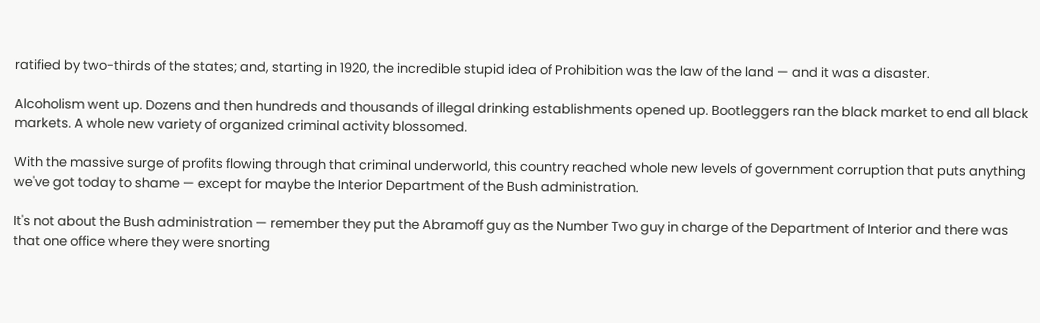ratified by two-thirds of the states; and, starting in 1920, the incredible stupid idea of Prohibition was the law of the land — and it was a disaster.

Alcoholism went up. Dozens and then hundreds and thousands of illegal drinking establishments opened up. Bootleggers ran the black market to end all black markets. A whole new variety of organized criminal activity blossomed.

With the massive surge of profits flowing through that criminal underworld, this country reached whole new levels of government corruption that puts anything we've got today to shame — except for maybe the Interior Department of the Bush administration.

It's not about the Bush administration — remember they put the Abramoff guy as the Number Two guy in charge of the Department of Interior and there was that one office where they were snorting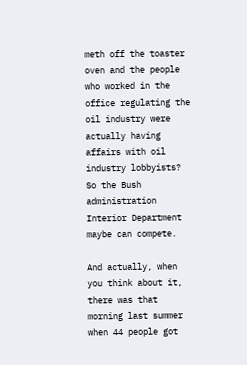meth off the toaster oven and the people who worked in the office regulating the oil industry were actually having affairs with oil industry lobbyists? So the Bush administration Interior Department maybe can compete.

And actually, when you think about it, there was that morning last summer when 44 people got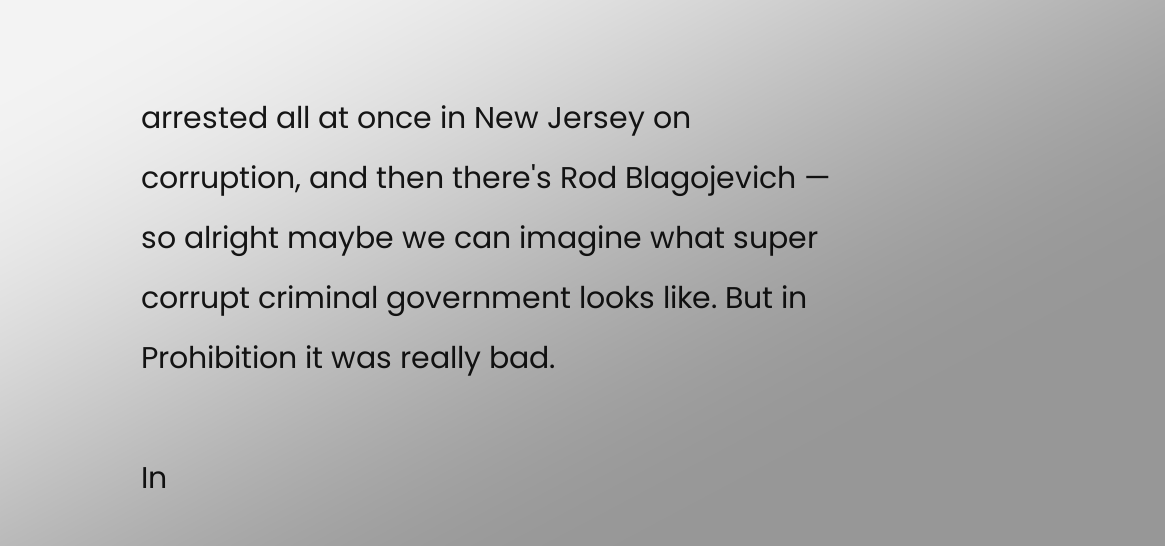arrested all at once in New Jersey on corruption, and then there's Rod Blagojevich — so alright maybe we can imagine what super corrupt criminal government looks like. But in Prohibition it was really bad.

In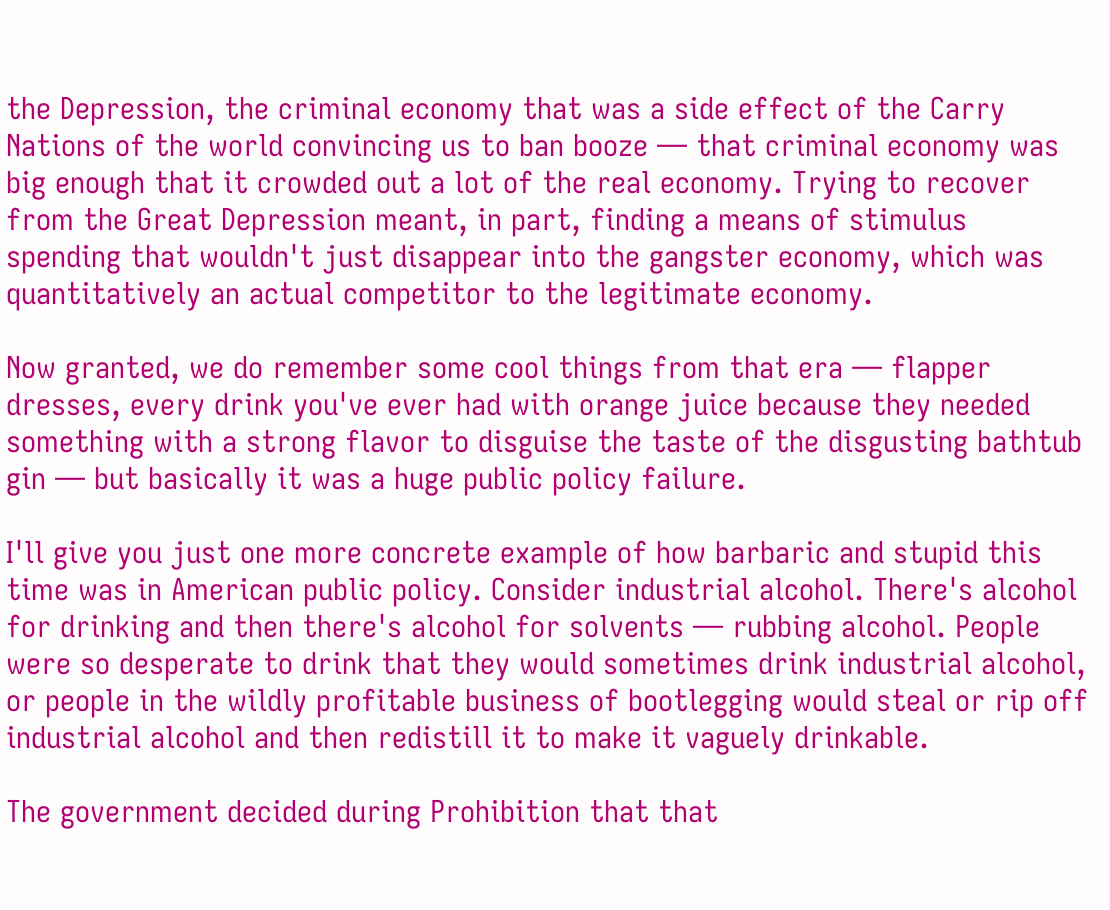the Depression, the criminal economy that was a side effect of the Carry Nations of the world convincing us to ban booze — that criminal economy was big enough that it crowded out a lot of the real economy. Trying to recover from the Great Depression meant, in part, finding a means of stimulus spending that wouldn't just disappear into the gangster economy, which was quantitatively an actual competitor to the legitimate economy.

Now granted, we do remember some cool things from that era — flapper dresses, every drink you've ever had with orange juice because they needed something with a strong flavor to disguise the taste of the disgusting bathtub gin — but basically it was a huge public policy failure.

I'll give you just one more concrete example of how barbaric and stupid this time was in American public policy. Consider industrial alcohol. There's alcohol for drinking and then there's alcohol for solvents — rubbing alcohol. People were so desperate to drink that they would sometimes drink industrial alcohol, or people in the wildly profitable business of bootlegging would steal or rip off industrial alcohol and then redistill it to make it vaguely drinkable.

The government decided during Prohibition that that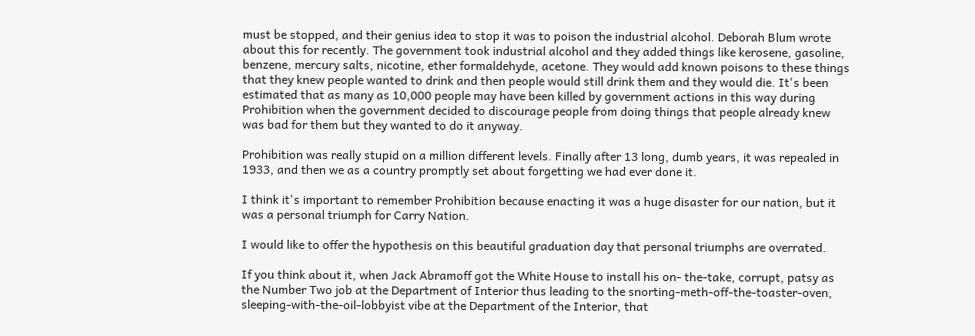must be stopped, and their genius idea to stop it was to poison the industrial alcohol. Deborah Blum wrote about this for recently. The government took industrial alcohol and they added things like kerosene, gasoline, benzene, mercury salts, nicotine, ether formaldehyde, acetone. They would add known poisons to these things that they knew people wanted to drink and then people would still drink them and they would die. It's been estimated that as many as 10,000 people may have been killed by government actions in this way during Prohibition when the government decided to discourage people from doing things that people already knew was bad for them but they wanted to do it anyway.

Prohibition was really stupid on a million different levels. Finally after 13 long, dumb years, it was repealed in 1933, and then we as a country promptly set about forgetting we had ever done it.

I think it's important to remember Prohibition because enacting it was a huge disaster for our nation, but it was a personal triumph for Carry Nation.

I would like to offer the hypothesis on this beautiful graduation day that personal triumphs are overrated.

If you think about it, when Jack Abramoff got the White House to install his on- the-take, corrupt, patsy as the Number Two job at the Department of Interior thus leading to the snorting-meth-off-the-toaster-oven, sleeping-with-the-oil-lobbyist vibe at the Department of the Interior, that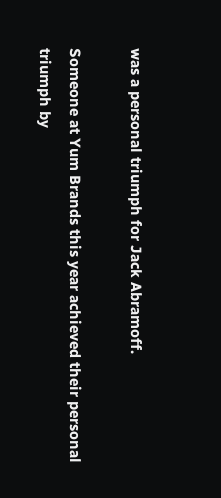was a personal triumph for Jack Abramoff.

Someone at Yum Brands this year achieved their personal triumph by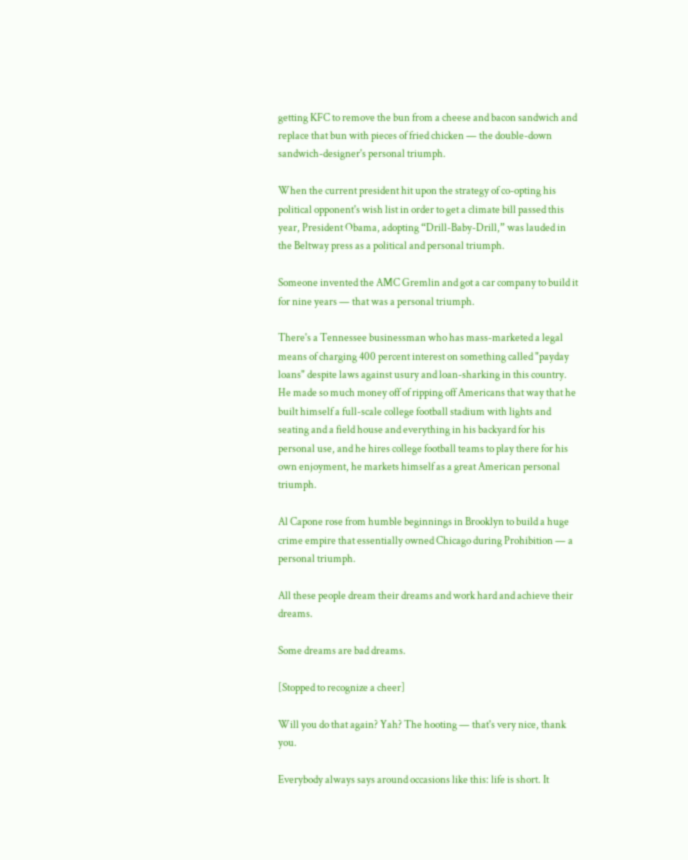getting KFC to remove the bun from a cheese and bacon sandwich and replace that bun with pieces of fried chicken — the double-down sandwich-designer's personal triumph.

When the current president hit upon the strategy of co-opting his political opponent's wish list in order to get a climate bill passed this year, President Obama, adopting “Drill-Baby-Drill,” was lauded in the Beltway press as a political and personal triumph.

Someone invented the AMC Gremlin and got a car company to build it for nine years — that was a personal triumph.

There's a Tennessee businessman who has mass-marketed a legal means of charging 400 percent interest on something called "payday loans" despite laws against usury and loan-sharking in this country. He made so much money off of ripping off Americans that way that he built himself a full-scale college football stadium with lights and seating and a field house and everything in his backyard for his personal use, and he hires college football teams to play there for his own enjoyment, he markets himself as a great American personal triumph.

Al Capone rose from humble beginnings in Brooklyn to build a huge crime empire that essentially owned Chicago during Prohibition — a personal triumph.

All these people dream their dreams and work hard and achieve their dreams.

Some dreams are bad dreams.

[Stopped to recognize a cheer]

Will you do that again? Yah? The hooting — that's very nice, thank you.

Everybody always says around occasions like this: life is short. It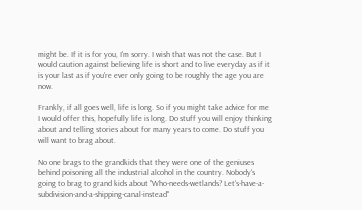might be. If it is for you, I'm sorry. I wish that was not the case. But I would caution against believing life is short and to live everyday as if it is your last as if you're ever only going to be roughly the age you are now.

Frankly, if all goes well, life is long. So if you might take advice for me I would offer this, hopefully life is long. Do stuff you will enjoy thinking about and telling stories about for many years to come. Do stuff you will want to brag about.

No one brags to the grandkids that they were one of the geniuses behind poisoning all the industrial alcohol in the country. Nobody's going to brag to grand kids about "Who-needs-wetlands? Let's-have-a-subdivision-and-a-shipping-canal-instead"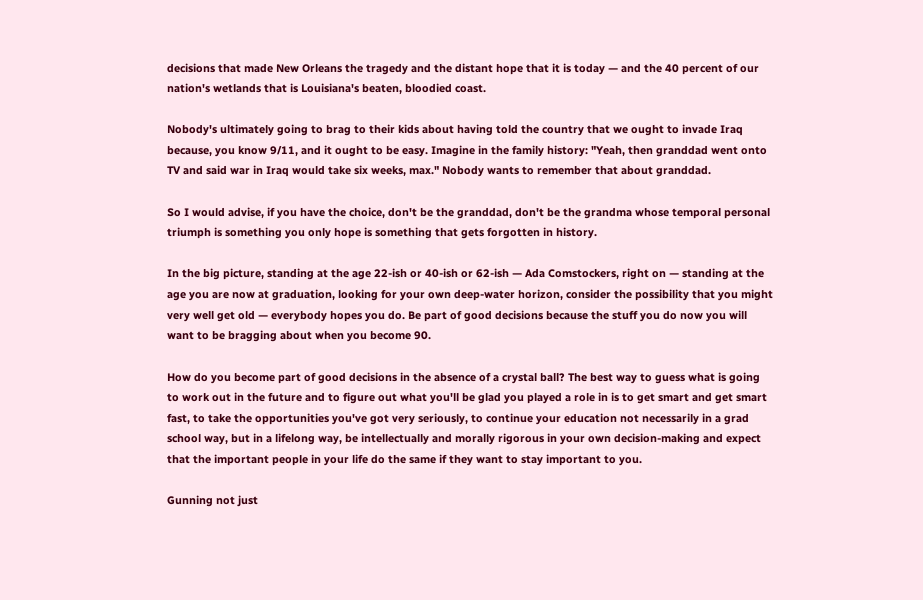decisions that made New Orleans the tragedy and the distant hope that it is today — and the 40 percent of our nation's wetlands that is Louisiana's beaten, bloodied coast.

Nobody's ultimately going to brag to their kids about having told the country that we ought to invade Iraq because, you know 9/11, and it ought to be easy. Imagine in the family history: "Yeah, then granddad went onto TV and said war in Iraq would take six weeks, max." Nobody wants to remember that about granddad.

So I would advise, if you have the choice, don't be the granddad, don't be the grandma whose temporal personal triumph is something you only hope is something that gets forgotten in history.

In the big picture, standing at the age 22-ish or 40-ish or 62-ish — Ada Comstockers, right on — standing at the age you are now at graduation, looking for your own deep-water horizon, consider the possibility that you might very well get old — everybody hopes you do. Be part of good decisions because the stuff you do now you will want to be bragging about when you become 90.

How do you become part of good decisions in the absence of a crystal ball? The best way to guess what is going to work out in the future and to figure out what you'll be glad you played a role in is to get smart and get smart fast, to take the opportunities you've got very seriously, to continue your education not necessarily in a grad school way, but in a lifelong way, be intellectually and morally rigorous in your own decision-making and expect that the important people in your life do the same if they want to stay important to you.

Gunning not just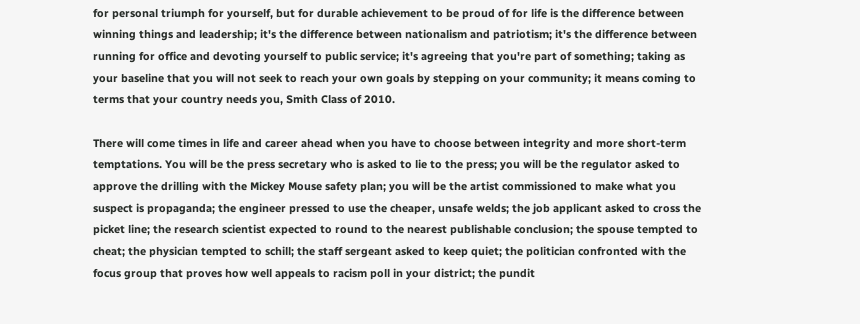for personal triumph for yourself, but for durable achievement to be proud of for life is the difference between winning things and leadership; it's the difference between nationalism and patriotism; it's the difference between running for office and devoting yourself to public service; it's agreeing that you're part of something; taking as your baseline that you will not seek to reach your own goals by stepping on your community; it means coming to terms that your country needs you, Smith Class of 2010.

There will come times in life and career ahead when you have to choose between integrity and more short-term temptations. You will be the press secretary who is asked to lie to the press; you will be the regulator asked to approve the drilling with the Mickey Mouse safety plan; you will be the artist commissioned to make what you suspect is propaganda; the engineer pressed to use the cheaper, unsafe welds; the job applicant asked to cross the picket line; the research scientist expected to round to the nearest publishable conclusion; the spouse tempted to cheat; the physician tempted to schill; the staff sergeant asked to keep quiet; the politician confronted with the focus group that proves how well appeals to racism poll in your district; the pundit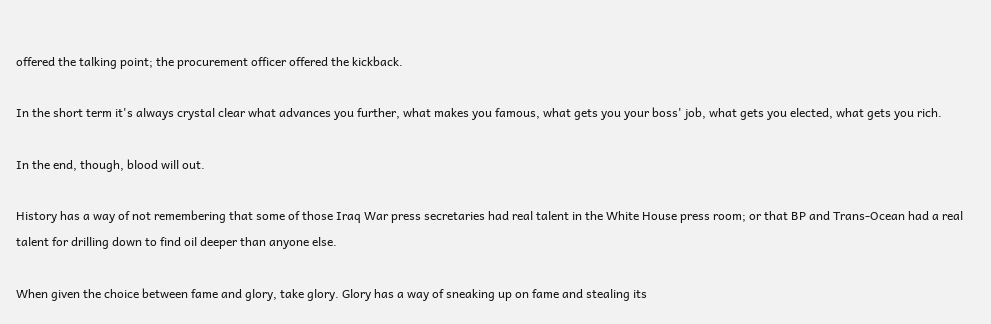offered the talking point; the procurement officer offered the kickback.

In the short term it's always crystal clear what advances you further, what makes you famous, what gets you your boss' job, what gets you elected, what gets you rich.

In the end, though, blood will out.

History has a way of not remembering that some of those Iraq War press secretaries had real talent in the White House press room; or that BP and Trans-Ocean had a real talent for drilling down to find oil deeper than anyone else.

When given the choice between fame and glory, take glory. Glory has a way of sneaking up on fame and stealing its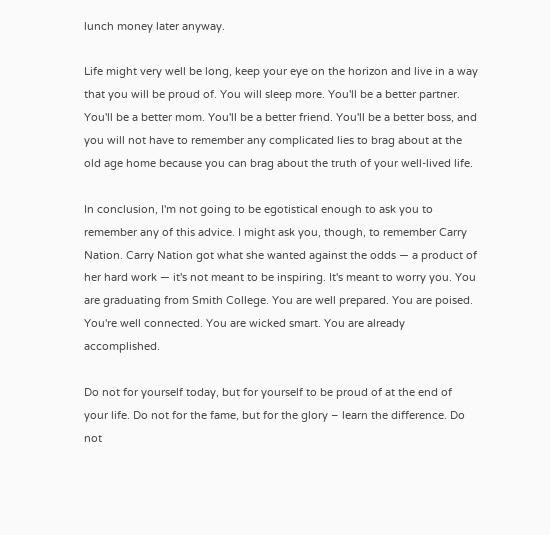lunch money later anyway.

Life might very well be long, keep your eye on the horizon and live in a way that you will be proud of. You will sleep more. You'll be a better partner. You'll be a better mom. You'll be a better friend. You'll be a better boss, and you will not have to remember any complicated lies to brag about at the old age home because you can brag about the truth of your well-lived life.

In conclusion, I'm not going to be egotistical enough to ask you to remember any of this advice. I might ask you, though, to remember Carry Nation. Carry Nation got what she wanted against the odds — a product of her hard work — it's not meant to be inspiring. It's meant to worry you. You are graduating from Smith College. You are well prepared. You are poised. You're well connected. You are wicked smart. You are already accomplished.

Do not for yourself today, but for yourself to be proud of at the end of your life. Do not for the fame, but for the glory – learn the difference. Do not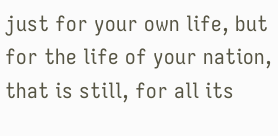just for your own life, but for the life of your nation, that is still, for all its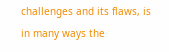challenges and its flaws, is in many ways the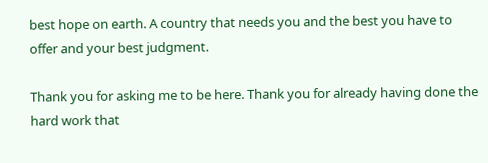best hope on earth. A country that needs you and the best you have to offer and your best judgment.

Thank you for asking me to be here. Thank you for already having done the hard work that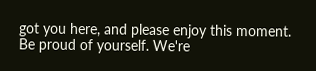got you here, and please enjoy this moment. Be proud of yourself. We're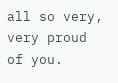all so very, very proud of you.